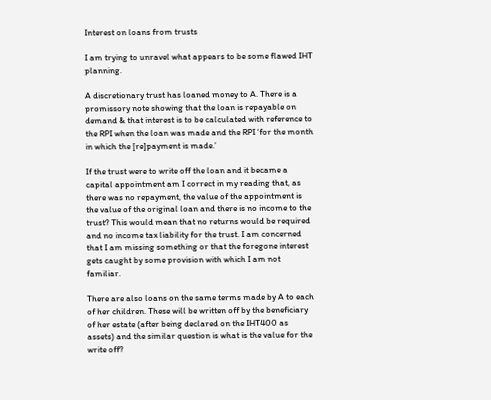Interest on loans from trusts

I am trying to unravel what appears to be some flawed IHT planning.

A discretionary trust has loaned money to A. There is a promissory note showing that the loan is repayable on demand & that interest is to be calculated with reference to the RPI when the loan was made and the RPI ‘for the month in which the [re]payment is made.’

If the trust were to write off the loan and it became a capital appointment am I correct in my reading that, as there was no repayment, the value of the appointment is the value of the original loan and there is no income to the trust? This would mean that no returns would be required and no income tax liability for the trust. I am concerned that I am missing something or that the foregone interest gets caught by some provision with which I am not familiar.

There are also loans on the same terms made by A to each of her children. These will be written off by the beneficiary of her estate (after being declared on the IHT400 as assets) and the similar question is what is the value for the write off?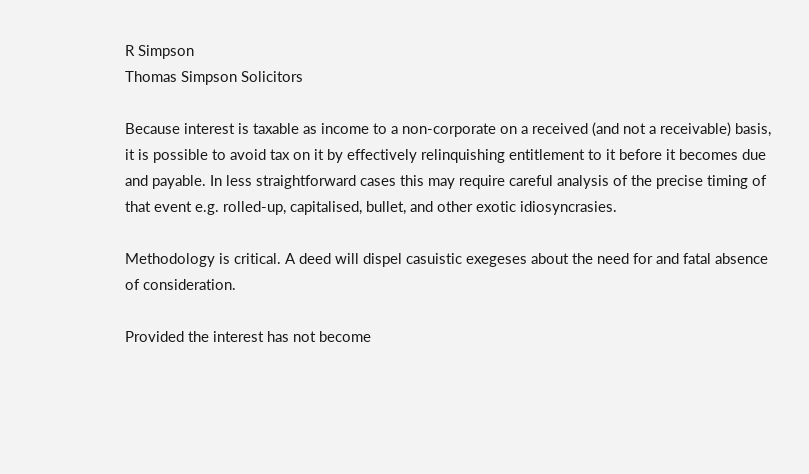R Simpson
Thomas Simpson Solicitors

Because interest is taxable as income to a non-corporate on a received (and not a receivable) basis, it is possible to avoid tax on it by effectively relinquishing entitlement to it before it becomes due and payable. In less straightforward cases this may require careful analysis of the precise timing of that event e.g. rolled-up, capitalised, bullet, and other exotic idiosyncrasies.

Methodology is critical. A deed will dispel casuistic exegeses about the need for and fatal absence of consideration.

Provided the interest has not become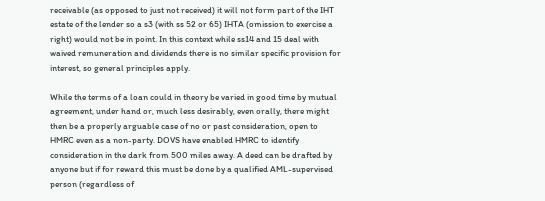receivable (as opposed to just not received) it will not form part of the IHT estate of the lender so a s3 (with ss 52 or 65) IHTA (omission to exercise a right) would not be in point. In this context while ss14 and 15 deal with waived remuneration and dividends there is no similar specific provision for interest, so general principles apply.

While the terms of a loan could in theory be varied in good time by mutual agreement, under hand or, much less desirably, even orally, there might then be a properly arguable case of no or past consideration, open to HMRC even as a non-party. DOVS have enabled HMRC to identify consideration in the dark from 500 miles away. A deed can be drafted by anyone but if for reward this must be done by a qualified AML-supervised person (regardless of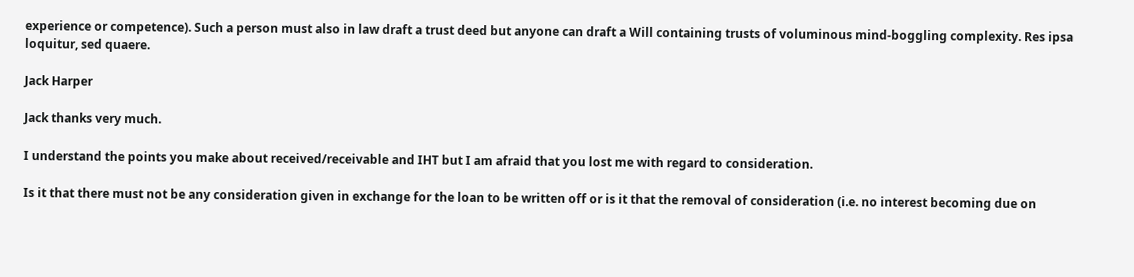experience or competence). Such a person must also in law draft a trust deed but anyone can draft a Will containing trusts of voluminous mind-boggling complexity. Res ipsa loquitur, sed quaere.

Jack Harper

Jack thanks very much.

I understand the points you make about received/receivable and IHT but I am afraid that you lost me with regard to consideration.

Is it that there must not be any consideration given in exchange for the loan to be written off or is it that the removal of consideration (i.e. no interest becoming due on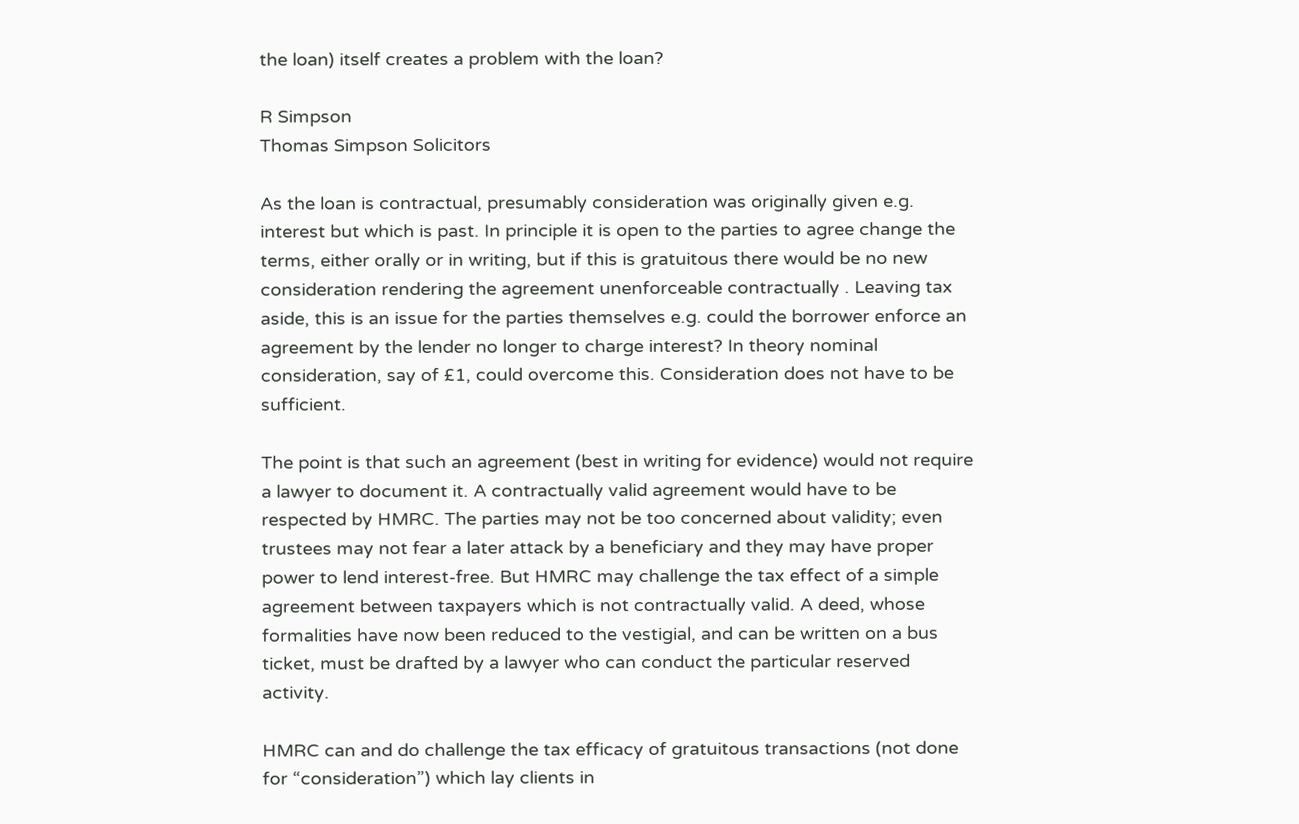the loan) itself creates a problem with the loan?

R Simpson
Thomas Simpson Solicitors

As the loan is contractual, presumably consideration was originally given e.g. interest but which is past. In principle it is open to the parties to agree change the terms, either orally or in writing, but if this is gratuitous there would be no new consideration rendering the agreement unenforceable contractually . Leaving tax aside, this is an issue for the parties themselves e.g. could the borrower enforce an agreement by the lender no longer to charge interest? In theory nominal consideration, say of £1, could overcome this. Consideration does not have to be sufficient.

The point is that such an agreement (best in writing for evidence) would not require a lawyer to document it. A contractually valid agreement would have to be respected by HMRC. The parties may not be too concerned about validity; even trustees may not fear a later attack by a beneficiary and they may have proper power to lend interest-free. But HMRC may challenge the tax effect of a simple agreement between taxpayers which is not contractually valid. A deed, whose formalities have now been reduced to the vestigial, and can be written on a bus ticket, must be drafted by a lawyer who can conduct the particular reserved activity.

HMRC can and do challenge the tax efficacy of gratuitous transactions (not done for “consideration”) which lay clients in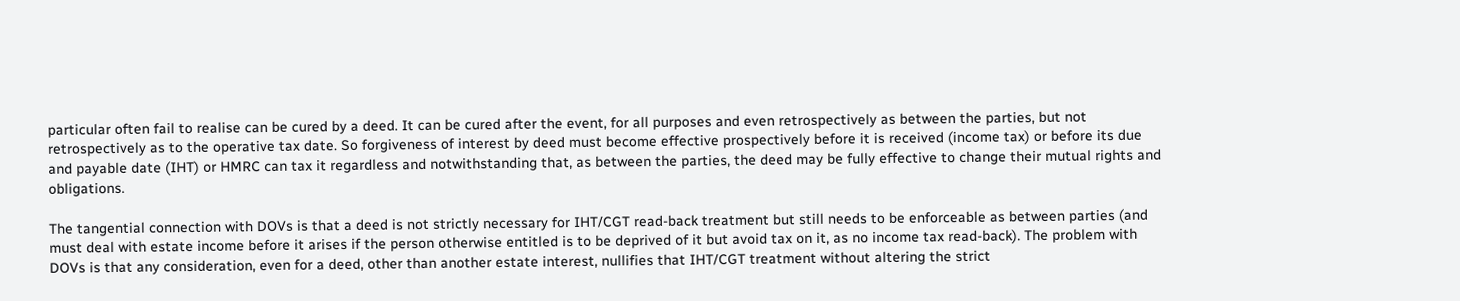particular often fail to realise can be cured by a deed. It can be cured after the event, for all purposes and even retrospectively as between the parties, but not retrospectively as to the operative tax date. So forgiveness of interest by deed must become effective prospectively before it is received (income tax) or before its due and payable date (IHT) or HMRC can tax it regardless and notwithstanding that, as between the parties, the deed may be fully effective to change their mutual rights and obligations.

The tangential connection with DOVs is that a deed is not strictly necessary for IHT/CGT read-back treatment but still needs to be enforceable as between parties (and must deal with estate income before it arises if the person otherwise entitled is to be deprived of it but avoid tax on it, as no income tax read-back). The problem with DOVs is that any consideration, even for a deed, other than another estate interest, nullifies that IHT/CGT treatment without altering the strict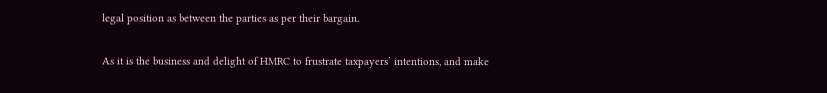legal position as between the parties as per their bargain.

As it is the business and delight of HMRC to frustrate taxpayers’ intentions, and make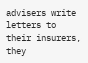advisers write letters to their insurers, they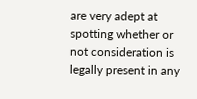are very adept at spotting whether or not consideration is legally present in any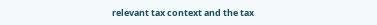relevant tax context and the tax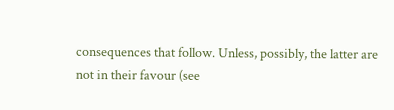consequences that follow. Unless, possibly, the latter are not in their favour (see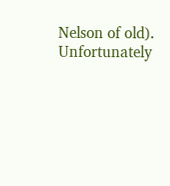Nelson of old). Unfortunately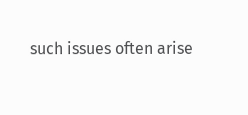such issues often arise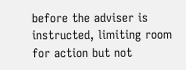before the adviser is instructed, limiting room for action but not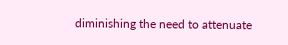diminishing the need to attenuate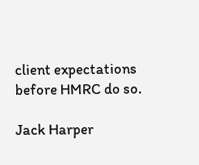client expectations before HMRC do so.

Jack Harper